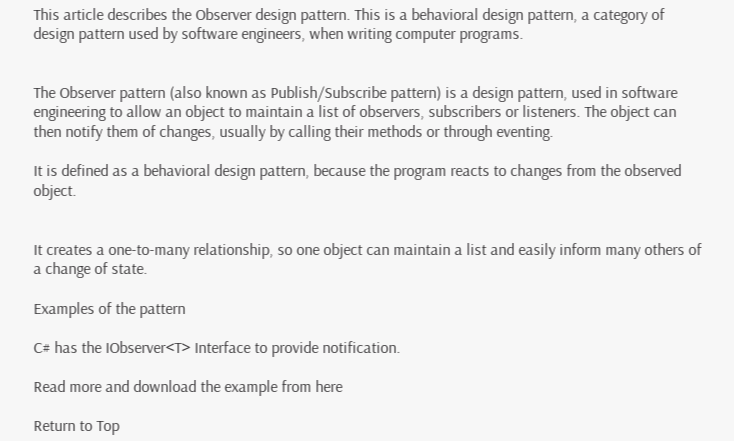This article describes the Observer design pattern. This is a behavioral design pattern, a category of design pattern used by software engineers, when writing computer programs.


The Observer pattern (also known as Publish/Subscribe pattern) is a design pattern, used in software engineering to allow an object to maintain a list of observers, subscribers or listeners. The object can then notify them of changes, usually by calling their methods or through eventing.

It is defined as a behavioral design pattern, because the program reacts to changes from the observed object.


It creates a one-to-many relationship, so one object can maintain a list and easily inform many others of a change of state.

Examples of the pattern

C# has the IObserver<T> Interface to provide notification.

Read more and download the example from here

Return to Top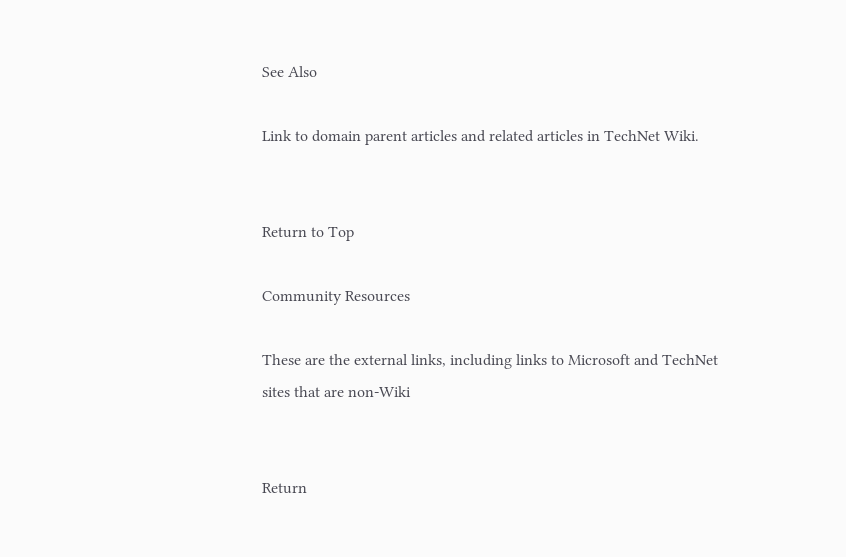See Also

Link to domain parent articles and related articles in TechNet Wiki.


Return to Top

Community Resources

These are the external links, including links to Microsoft and TechNet sites that are non-Wiki


Return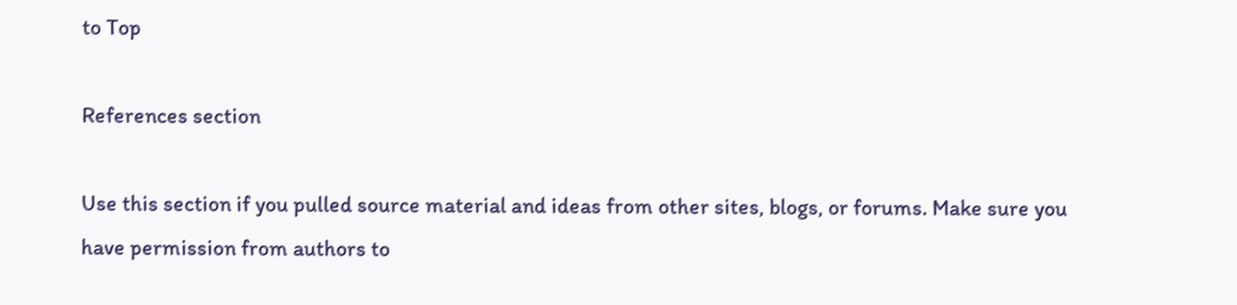to Top

References section

Use this section if you pulled source material and ideas from other sites, blogs, or forums. Make sure you have permission from authors to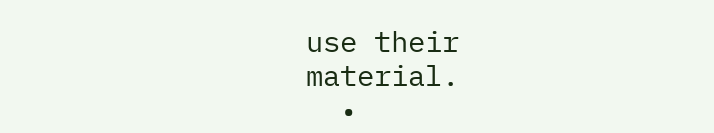use their material.
  •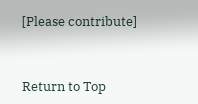[Please contribute]



Return to Top